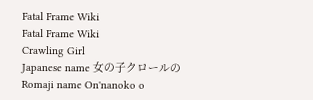Fatal Frame Wiki
Fatal Frame Wiki
Crawling Girl
Japanese name 女の子クロールの
Romaji name On'nanoko o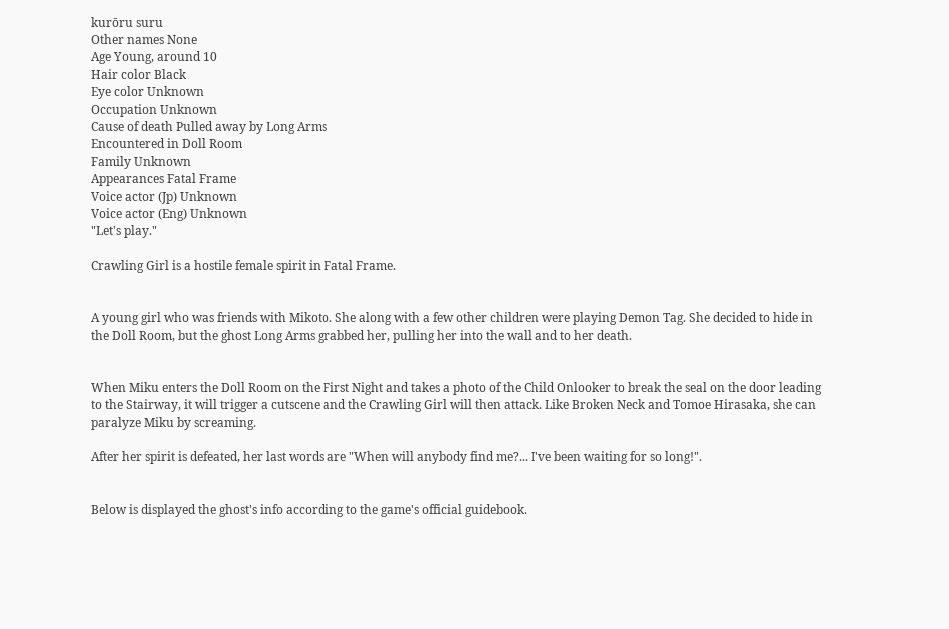kurōru suru
Other names None
Age Young, around 10
Hair color Black
Eye color Unknown
Occupation Unknown
Cause of death Pulled away by Long Arms
Encountered in Doll Room
Family Unknown
Appearances Fatal Frame
Voice actor (Jp) Unknown
Voice actor (Eng) Unknown
"Let's play."

Crawling Girl is a hostile female spirit in Fatal Frame.


A young girl who was friends with Mikoto. She along with a few other children were playing Demon Tag. She decided to hide in the Doll Room, but the ghost Long Arms grabbed her, pulling her into the wall and to her death.


When Miku enters the Doll Room on the First Night and takes a photo of the Child Onlooker to break the seal on the door leading to the Stairway, it will trigger a cutscene and the Crawling Girl will then attack. Like Broken Neck and Tomoe Hirasaka, she can paralyze Miku by screaming.

After her spirit is defeated, her last words are "When will anybody find me?... I've been waiting for so long!".


Below is displayed the ghost's info according to the game's official guidebook.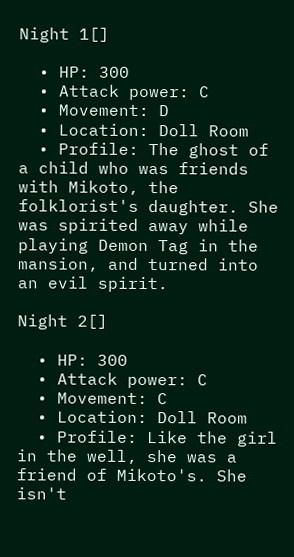Night 1[]

  • HP: 300
  • Attack power: C
  • Movement: D
  • Location: Doll Room
  • Profile: The ghost of a child who was friends with Mikoto, the folklorist's daughter. She was spirited away while playing Demon Tag in the mansion, and turned into an evil spirit.

Night 2[]

  • HP: 300
  • Attack power: C
  • Movement: C
  • Location: Doll Room
  • Profile: Like the girl in the well, she was a friend of Mikoto's. She isn't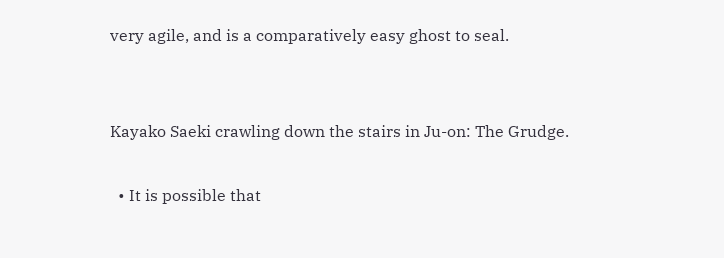very agile, and is a comparatively easy ghost to seal.


Kayako Saeki crawling down the stairs in Ju-on: The Grudge.

  • It is possible that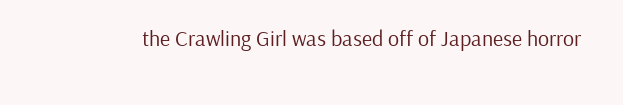the Crawling Girl was based off of Japanese horror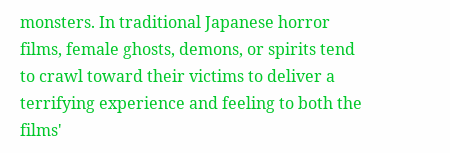monsters. In traditional Japanese horror films, female ghosts, demons, or spirits tend to crawl toward their victims to deliver a terrifying experience and feeling to both the films'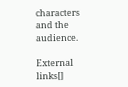characters and the audience.

External links[]